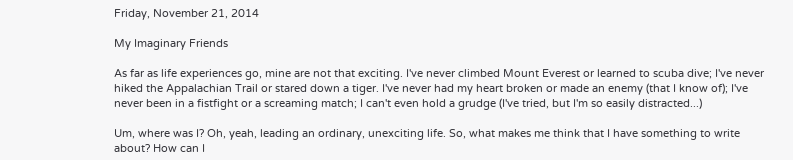Friday, November 21, 2014

My Imaginary Friends

As far as life experiences go, mine are not that exciting. I've never climbed Mount Everest or learned to scuba dive; I've never hiked the Appalachian Trail or stared down a tiger. I've never had my heart broken or made an enemy (that I know of); I've never been in a fistfight or a screaming match; I can't even hold a grudge (I've tried, but I'm so easily distracted...)

Um, where was I? Oh, yeah, leading an ordinary, unexciting life. So, what makes me think that I have something to write about? How can I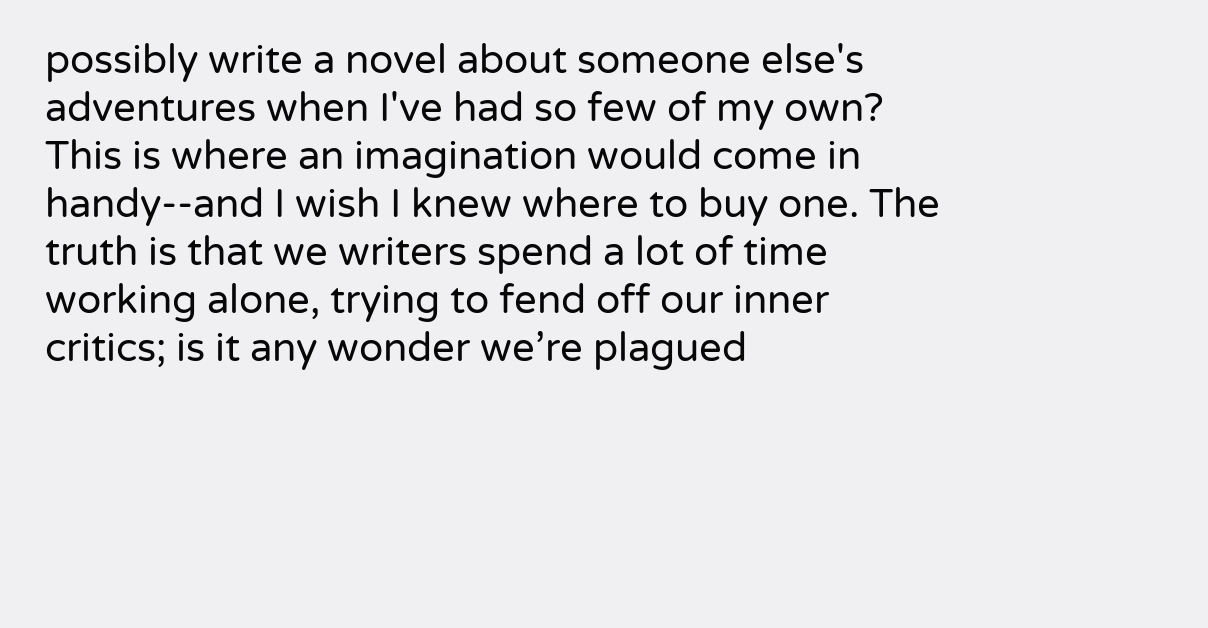possibly write a novel about someone else's adventures when I've had so few of my own? This is where an imagination would come in handy--and I wish I knew where to buy one. The truth is that we writers spend a lot of time working alone, trying to fend off our inner critics; is it any wonder we’re plagued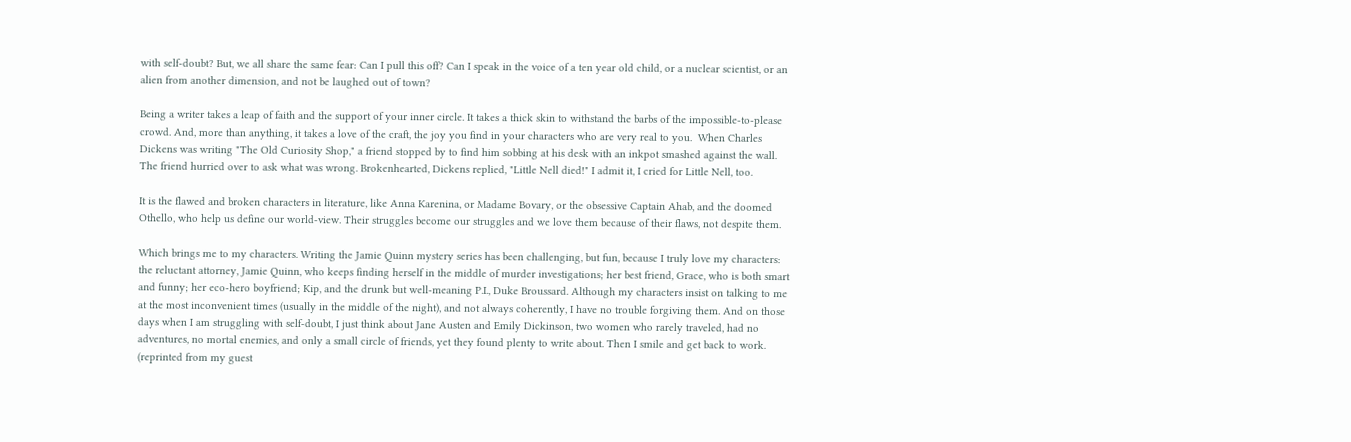with self-doubt? But, we all share the same fear: Can I pull this off? Can I speak in the voice of a ten year old child, or a nuclear scientist, or an alien from another dimension, and not be laughed out of town?

Being a writer takes a leap of faith and the support of your inner circle. It takes a thick skin to withstand the barbs of the impossible-to-please crowd. And, more than anything, it takes a love of the craft, the joy you find in your characters who are very real to you.  When Charles Dickens was writing "The Old Curiosity Shop," a friend stopped by to find him sobbing at his desk with an inkpot smashed against the wall. The friend hurried over to ask what was wrong. Brokenhearted, Dickens replied, "Little Nell died!" I admit it, I cried for Little Nell, too.

It is the flawed and broken characters in literature, like Anna Karenina, or Madame Bovary, or the obsessive Captain Ahab, and the doomed Othello, who help us define our world-view. Their struggles become our struggles and we love them because of their flaws, not despite them.

Which brings me to my characters. Writing the Jamie Quinn mystery series has been challenging, but fun, because I truly love my characters: the reluctant attorney, Jamie Quinn, who keeps finding herself in the middle of murder investigations; her best friend, Grace, who is both smart and funny; her eco-hero boyfriend; Kip, and the drunk but well-meaning P.I., Duke Broussard. Although my characters insist on talking to me at the most inconvenient times (usually in the middle of the night), and not always coherently, I have no trouble forgiving them. And on those days when I am struggling with self-doubt, I just think about Jane Austen and Emily Dickinson, two women who rarely traveled, had no adventures, no mortal enemies, and only a small circle of friends, yet they found plenty to write about. Then I smile and get back to work.
(reprinted from my guest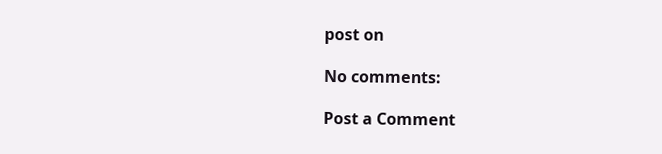post on

No comments:

Post a Comment